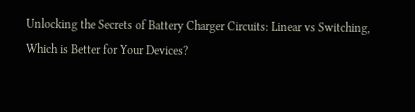Unlocking the Secrets of Battery Charger Circuits: Linear vs Switching, Which is Better for Your Devices?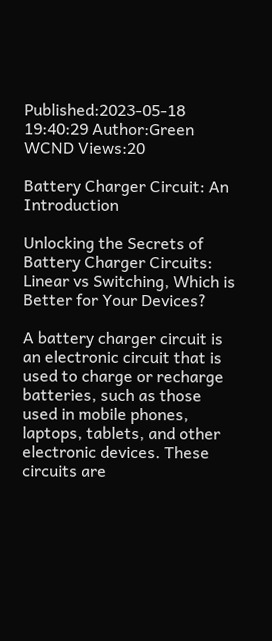Published:2023-05-18 19:40:29 Author:Green WCND Views:20

Battery Charger Circuit: An Introduction

Unlocking the Secrets of Battery Charger Circuits: Linear vs Switching, Which is Better for Your Devices?

A battery charger circuit is an electronic circuit that is used to charge or recharge batteries, such as those used in mobile phones, laptops, tablets, and other electronic devices. These circuits are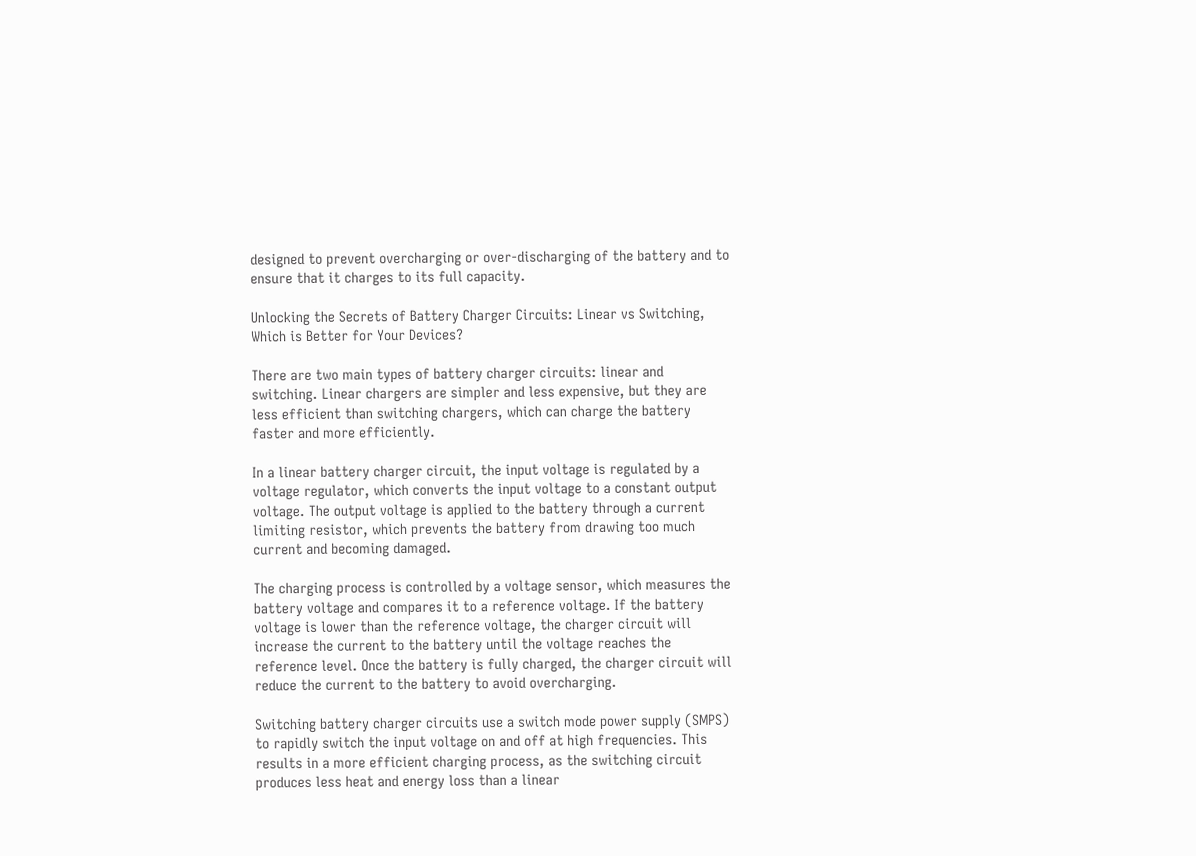designed to prevent overcharging or over-discharging of the battery and to ensure that it charges to its full capacity.

Unlocking the Secrets of Battery Charger Circuits: Linear vs Switching, Which is Better for Your Devices?

There are two main types of battery charger circuits: linear and switching. Linear chargers are simpler and less expensive, but they are less efficient than switching chargers, which can charge the battery faster and more efficiently.

In a linear battery charger circuit, the input voltage is regulated by a voltage regulator, which converts the input voltage to a constant output voltage. The output voltage is applied to the battery through a current limiting resistor, which prevents the battery from drawing too much current and becoming damaged.

The charging process is controlled by a voltage sensor, which measures the battery voltage and compares it to a reference voltage. If the battery voltage is lower than the reference voltage, the charger circuit will increase the current to the battery until the voltage reaches the reference level. Once the battery is fully charged, the charger circuit will reduce the current to the battery to avoid overcharging.

Switching battery charger circuits use a switch mode power supply (SMPS) to rapidly switch the input voltage on and off at high frequencies. This results in a more efficient charging process, as the switching circuit produces less heat and energy loss than a linear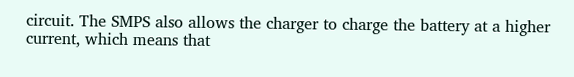circuit. The SMPS also allows the charger to charge the battery at a higher current, which means that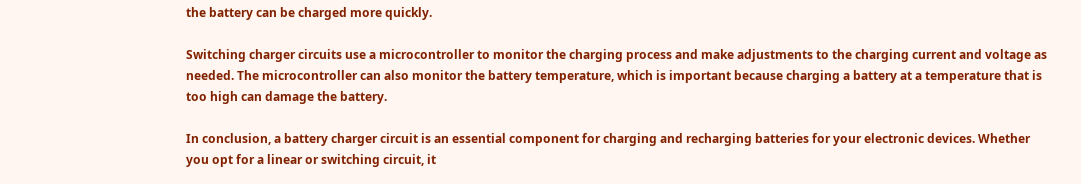the battery can be charged more quickly.

Switching charger circuits use a microcontroller to monitor the charging process and make adjustments to the charging current and voltage as needed. The microcontroller can also monitor the battery temperature, which is important because charging a battery at a temperature that is too high can damage the battery.

In conclusion, a battery charger circuit is an essential component for charging and recharging batteries for your electronic devices. Whether you opt for a linear or switching circuit, it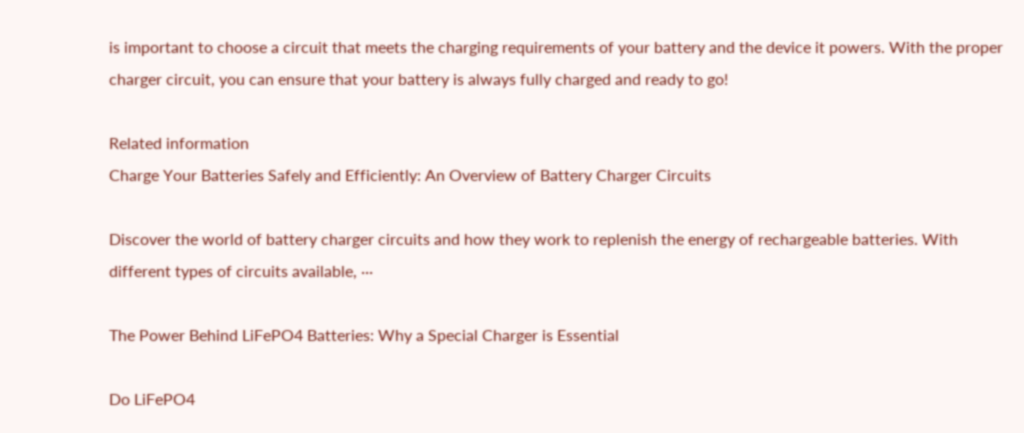is important to choose a circuit that meets the charging requirements of your battery and the device it powers. With the proper charger circuit, you can ensure that your battery is always fully charged and ready to go!

Related information
Charge Your Batteries Safely and Efficiently: An Overview of Battery Charger Circuits

Discover the world of battery charger circuits and how they work to replenish the energy of rechargeable batteries. With different types of circuits available, ···

The Power Behind LiFePO4 Batteries: Why a Special Charger is Essential

Do LiFePO4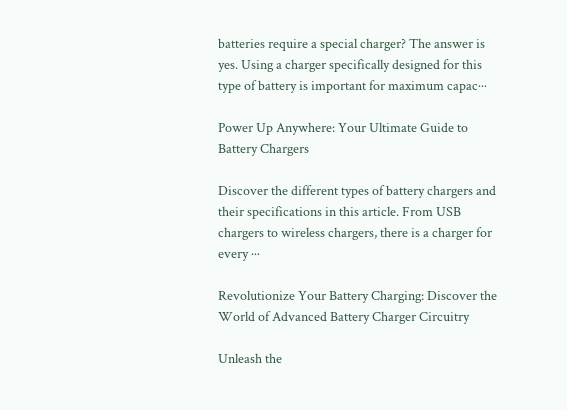batteries require a special charger? The answer is yes. Using a charger specifically designed for this type of battery is important for maximum capac···

Power Up Anywhere: Your Ultimate Guide to Battery Chargers

Discover the different types of battery chargers and their specifications in this article. From USB chargers to wireless chargers, there is a charger for every ···

Revolutionize Your Battery Charging: Discover the World of Advanced Battery Charger Circuitry

Unleash the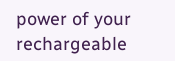power of your rechargeable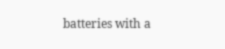batteries with a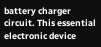battery charger circuit. This essential electronic device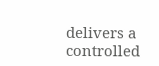delivers a controlled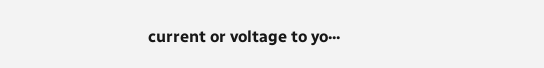current or voltage to yo···